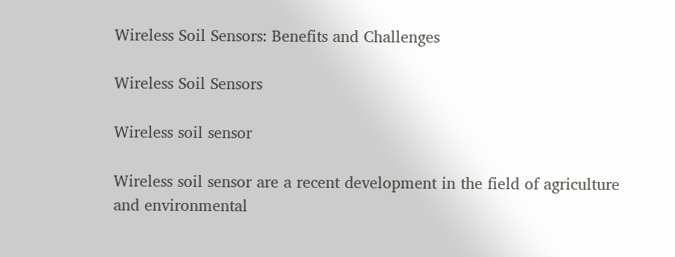Wireless Soil Sensors: Benefits and Challenges

Wireless Soil Sensors

Wireless soil sensor

Wireless soil sensor are a recent development in the field of agriculture and environmental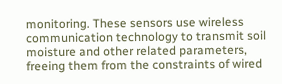monitoring. These sensors use wireless communication technology to transmit soil moisture and other related parameters, freeing them from the constraints of wired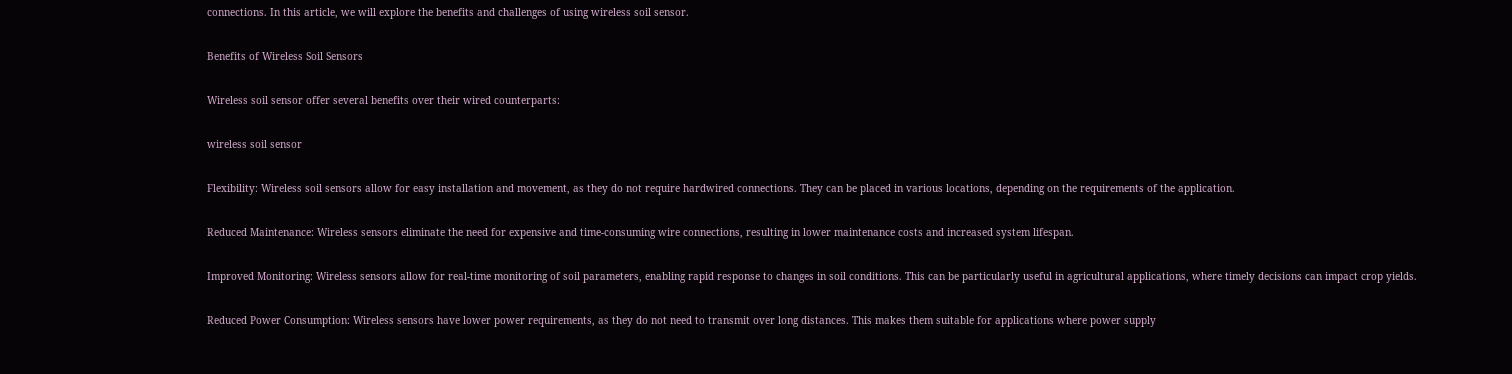connections. In this article, we will explore the benefits and challenges of using wireless soil sensor.

Benefits of Wireless Soil Sensors

Wireless soil sensor offer several benefits over their wired counterparts:

wireless soil sensor

Flexibility: Wireless soil sensors allow for easy installation and movement, as they do not require hardwired connections. They can be placed in various locations, depending on the requirements of the application.

Reduced Maintenance: Wireless sensors eliminate the need for expensive and time-consuming wire connections, resulting in lower maintenance costs and increased system lifespan.

Improved Monitoring: Wireless sensors allow for real-time monitoring of soil parameters, enabling rapid response to changes in soil conditions. This can be particularly useful in agricultural applications, where timely decisions can impact crop yields.

Reduced Power Consumption: Wireless sensors have lower power requirements, as they do not need to transmit over long distances. This makes them suitable for applications where power supply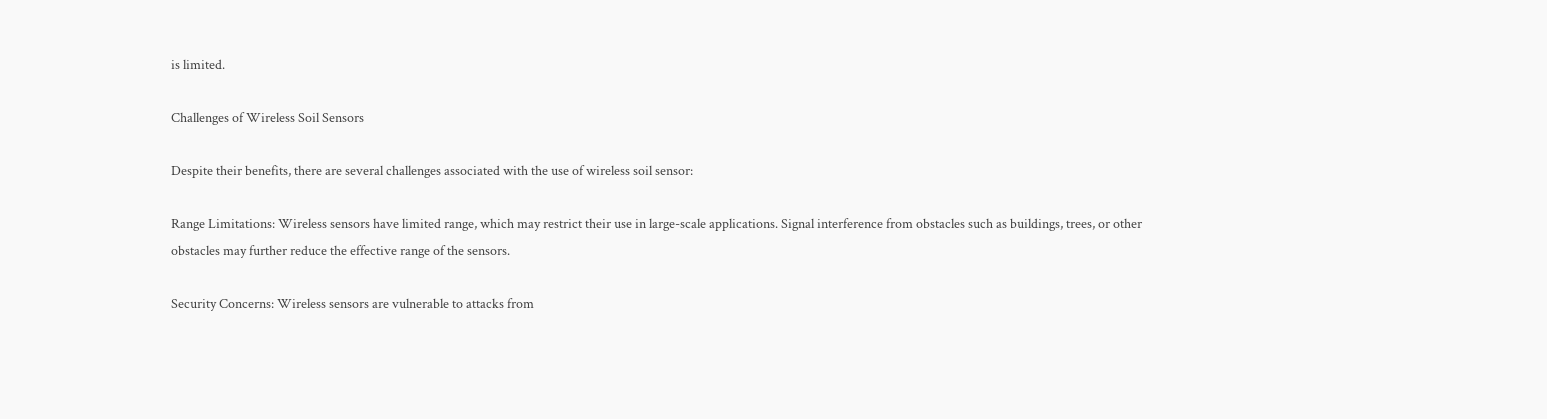is limited.

Challenges of Wireless Soil Sensors

Despite their benefits, there are several challenges associated with the use of wireless soil sensor:

Range Limitations: Wireless sensors have limited range, which may restrict their use in large-scale applications. Signal interference from obstacles such as buildings, trees, or other obstacles may further reduce the effective range of the sensors.

Security Concerns: Wireless sensors are vulnerable to attacks from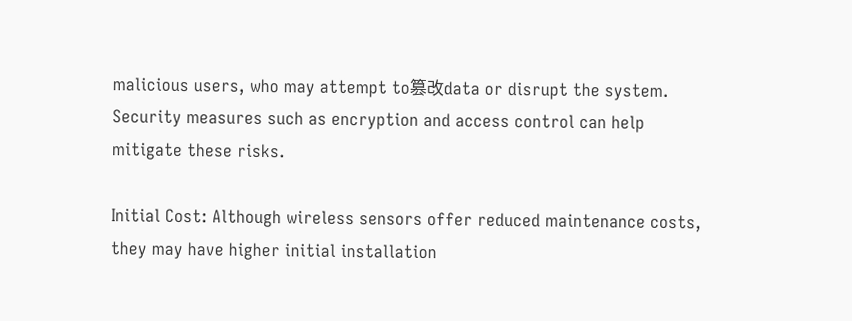malicious users, who may attempt to篡改data or disrupt the system. Security measures such as encryption and access control can help mitigate these risks.

Initial Cost: Although wireless sensors offer reduced maintenance costs, they may have higher initial installation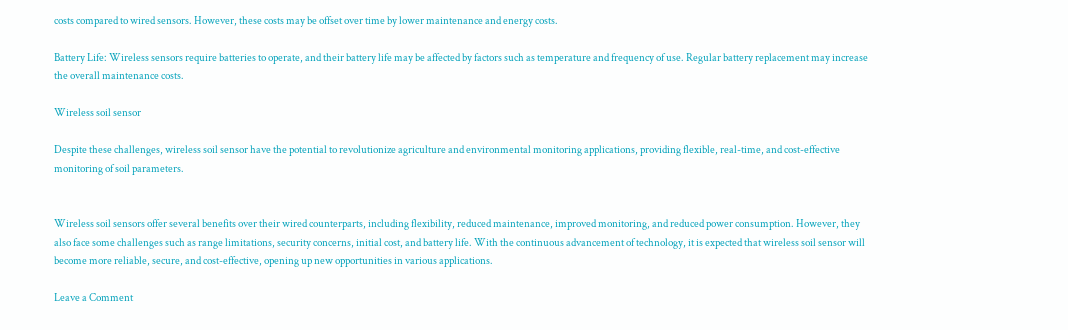costs compared to wired sensors. However, these costs may be offset over time by lower maintenance and energy costs.

Battery Life: Wireless sensors require batteries to operate, and their battery life may be affected by factors such as temperature and frequency of use. Regular battery replacement may increase the overall maintenance costs.

Wireless soil sensor

Despite these challenges, wireless soil sensor have the potential to revolutionize agriculture and environmental monitoring applications, providing flexible, real-time, and cost-effective monitoring of soil parameters.


Wireless soil sensors offer several benefits over their wired counterparts, including flexibility, reduced maintenance, improved monitoring, and reduced power consumption. However, they also face some challenges such as range limitations, security concerns, initial cost, and battery life. With the continuous advancement of technology, it is expected that wireless soil sensor will become more reliable, secure, and cost-effective, opening up new opportunities in various applications.

Leave a Comment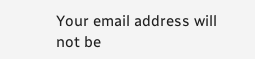Your email address will not be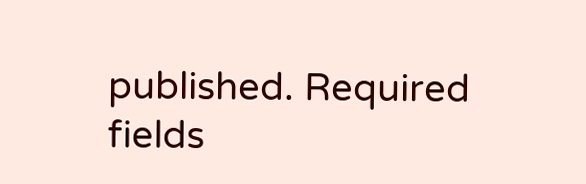published. Required fields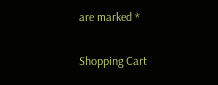are marked *

Shopping Cart